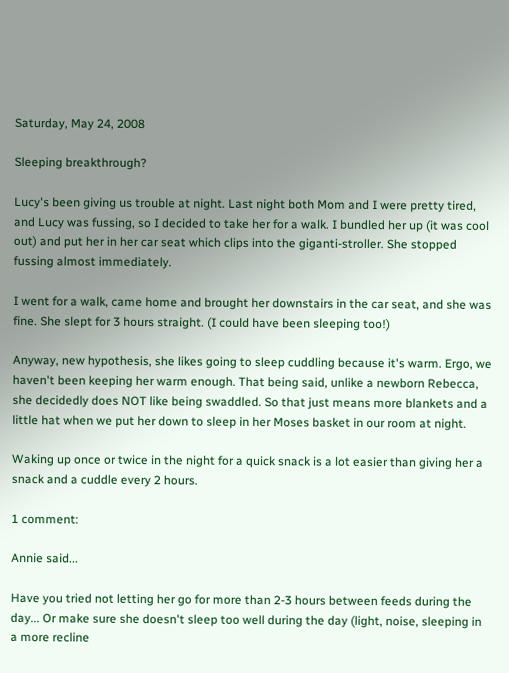Saturday, May 24, 2008

Sleeping breakthrough?

Lucy's been giving us trouble at night. Last night both Mom and I were pretty tired, and Lucy was fussing, so I decided to take her for a walk. I bundled her up (it was cool out) and put her in her car seat which clips into the giganti-stroller. She stopped fussing almost immediately.

I went for a walk, came home and brought her downstairs in the car seat, and she was fine. She slept for 3 hours straight. (I could have been sleeping too!)

Anyway, new hypothesis, she likes going to sleep cuddling because it's warm. Ergo, we haven't been keeping her warm enough. That being said, unlike a newborn Rebecca, she decidedly does NOT like being swaddled. So that just means more blankets and a little hat when we put her down to sleep in her Moses basket in our room at night.

Waking up once or twice in the night for a quick snack is a lot easier than giving her a snack and a cuddle every 2 hours.

1 comment:

Annie said...

Have you tried not letting her go for more than 2-3 hours between feeds during the day... Or make sure she doesn't sleep too well during the day (light, noise, sleeping in a more recline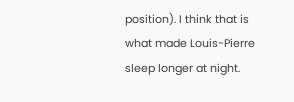position). I think that is what made Louis-Pierre sleep longer at night.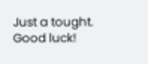Just a tought. Good luck!